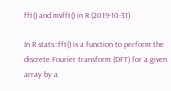fft() and mvfft() in R (2019-10-31)

In R stats::fft() is a function to perform the discrete Fourier transform (DFT) for a given array by a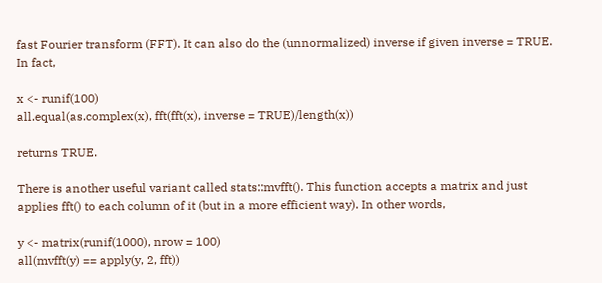fast Fourier transform (FFT). It can also do the (unnormalized) inverse if given inverse = TRUE. In fact,

x <- runif(100)
all.equal(as.complex(x), fft(fft(x), inverse = TRUE)/length(x))

returns TRUE.

There is another useful variant called stats::mvfft(). This function accepts a matrix and just applies fft() to each column of it (but in a more efficient way). In other words,

y <- matrix(runif(1000), nrow = 100)
all(mvfft(y) == apply(y, 2, fft))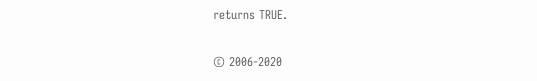returns TRUE.

© 2006-2020